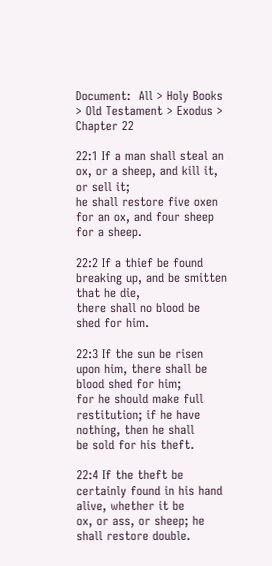Document:  All > Holy Books > Old Testament > Exodus > Chapter 22

22:1 If a man shall steal an ox, or a sheep, and kill it, or sell it;
he shall restore five oxen for an ox, and four sheep for a sheep.

22:2 If a thief be found breaking up, and be smitten that he die,
there shall no blood be shed for him.

22:3 If the sun be risen upon him, there shall be blood shed for him;
for he should make full restitution; if he have nothing, then he shall
be sold for his theft.

22:4 If the theft be certainly found in his hand alive, whether it be
ox, or ass, or sheep; he shall restore double.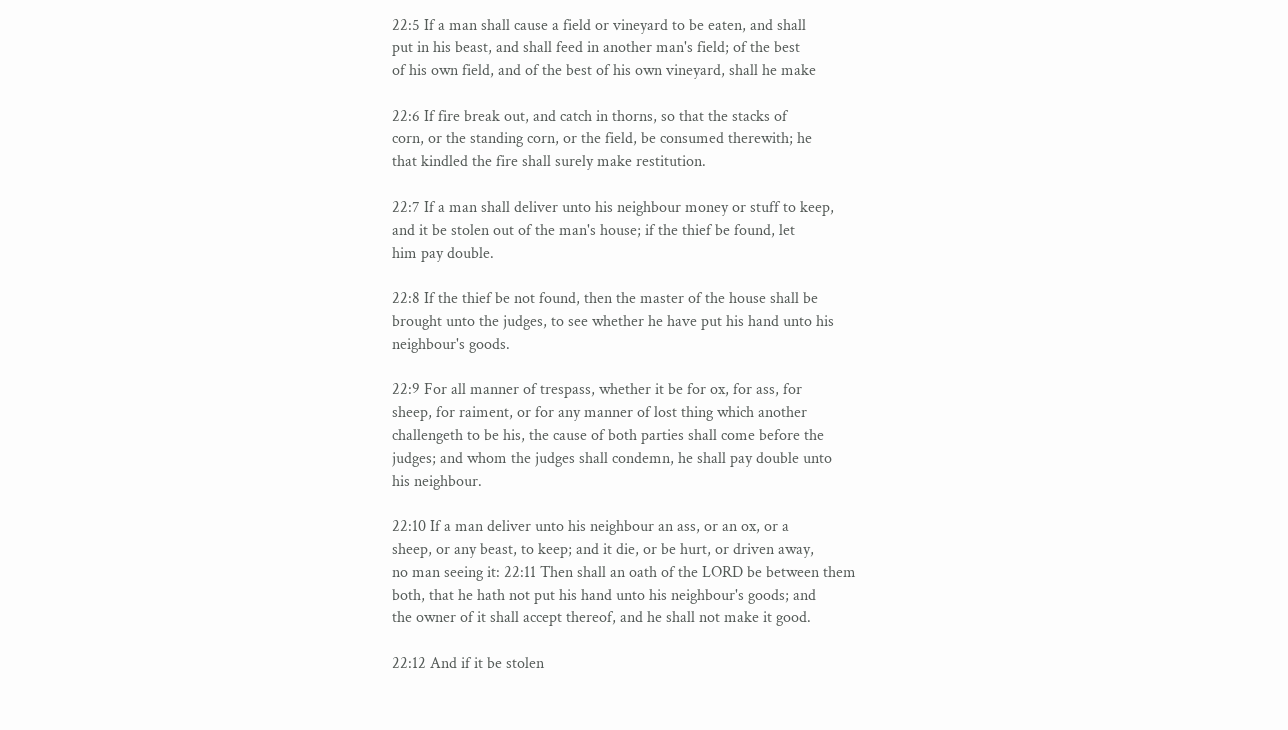22:5 If a man shall cause a field or vineyard to be eaten, and shall
put in his beast, and shall feed in another man's field; of the best
of his own field, and of the best of his own vineyard, shall he make

22:6 If fire break out, and catch in thorns, so that the stacks of
corn, or the standing corn, or the field, be consumed therewith; he
that kindled the fire shall surely make restitution.

22:7 If a man shall deliver unto his neighbour money or stuff to keep,
and it be stolen out of the man's house; if the thief be found, let
him pay double.

22:8 If the thief be not found, then the master of the house shall be
brought unto the judges, to see whether he have put his hand unto his
neighbour's goods.

22:9 For all manner of trespass, whether it be for ox, for ass, for
sheep, for raiment, or for any manner of lost thing which another
challengeth to be his, the cause of both parties shall come before the
judges; and whom the judges shall condemn, he shall pay double unto
his neighbour.

22:10 If a man deliver unto his neighbour an ass, or an ox, or a
sheep, or any beast, to keep; and it die, or be hurt, or driven away,
no man seeing it: 22:11 Then shall an oath of the LORD be between them
both, that he hath not put his hand unto his neighbour's goods; and
the owner of it shall accept thereof, and he shall not make it good.

22:12 And if it be stolen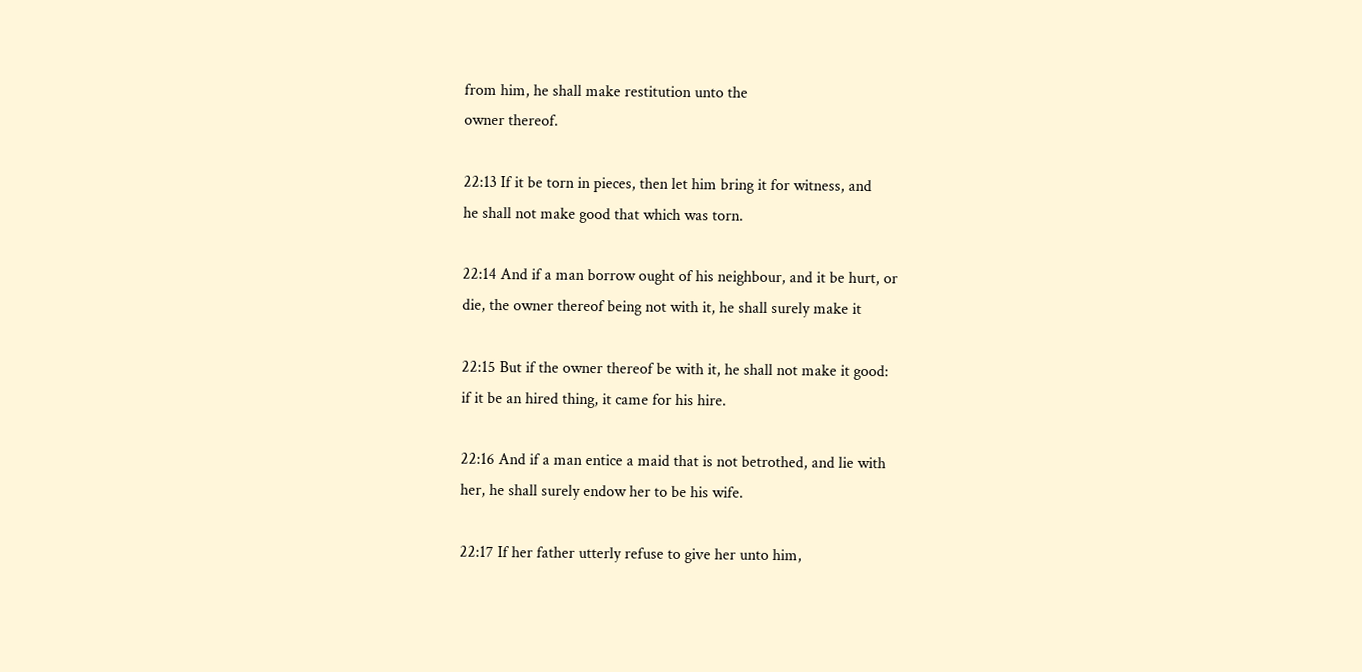from him, he shall make restitution unto the
owner thereof.

22:13 If it be torn in pieces, then let him bring it for witness, and
he shall not make good that which was torn.

22:14 And if a man borrow ought of his neighbour, and it be hurt, or
die, the owner thereof being not with it, he shall surely make it

22:15 But if the owner thereof be with it, he shall not make it good:
if it be an hired thing, it came for his hire.

22:16 And if a man entice a maid that is not betrothed, and lie with
her, he shall surely endow her to be his wife.

22:17 If her father utterly refuse to give her unto him,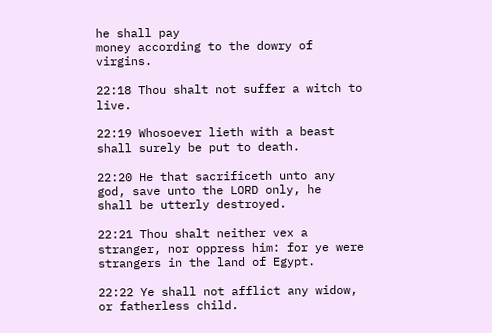he shall pay
money according to the dowry of virgins.

22:18 Thou shalt not suffer a witch to live.

22:19 Whosoever lieth with a beast shall surely be put to death.

22:20 He that sacrificeth unto any god, save unto the LORD only, he
shall be utterly destroyed.

22:21 Thou shalt neither vex a stranger, nor oppress him: for ye were
strangers in the land of Egypt.

22:22 Ye shall not afflict any widow, or fatherless child.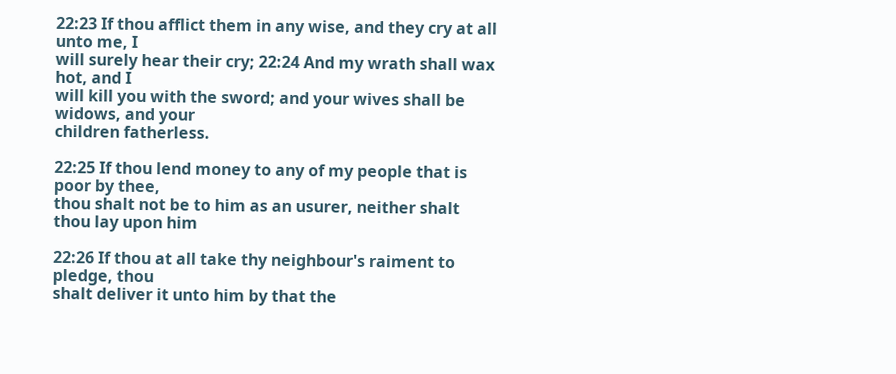22:23 If thou afflict them in any wise, and they cry at all unto me, I
will surely hear their cry; 22:24 And my wrath shall wax hot, and I
will kill you with the sword; and your wives shall be widows, and your
children fatherless.

22:25 If thou lend money to any of my people that is poor by thee,
thou shalt not be to him as an usurer, neither shalt thou lay upon him

22:26 If thou at all take thy neighbour's raiment to pledge, thou
shalt deliver it unto him by that the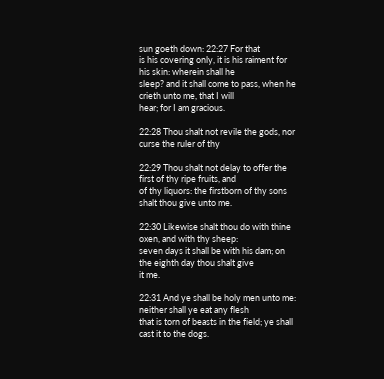sun goeth down: 22:27 For that
is his covering only, it is his raiment for his skin: wherein shall he
sleep? and it shall come to pass, when he crieth unto me, that I will
hear; for I am gracious.

22:28 Thou shalt not revile the gods, nor curse the ruler of thy

22:29 Thou shalt not delay to offer the first of thy ripe fruits, and
of thy liquors: the firstborn of thy sons shalt thou give unto me.

22:30 Likewise shalt thou do with thine oxen, and with thy sheep:
seven days it shall be with his dam; on the eighth day thou shalt give
it me.

22:31 And ye shall be holy men unto me: neither shall ye eat any flesh
that is torn of beasts in the field; ye shall cast it to the dogs.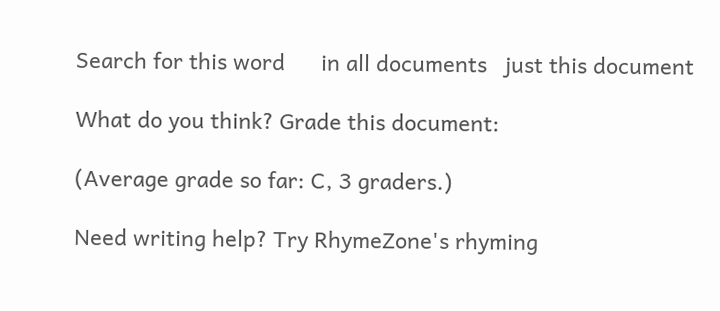Search for this word      in all documents   just this document

What do you think? Grade this document:

(Average grade so far: C, 3 graders.)

Need writing help? Try RhymeZone's rhyming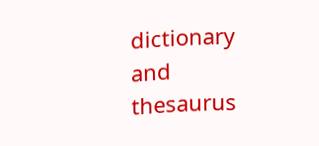dictionary and thesaurus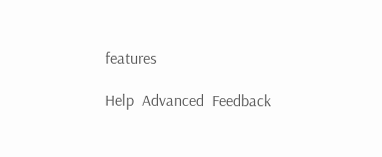features

Help  Advanced  Feedback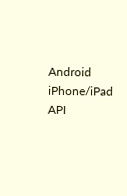Android  iPhone/iPad  API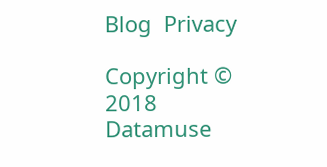Blog  Privacy

Copyright © 2018 Datamuse